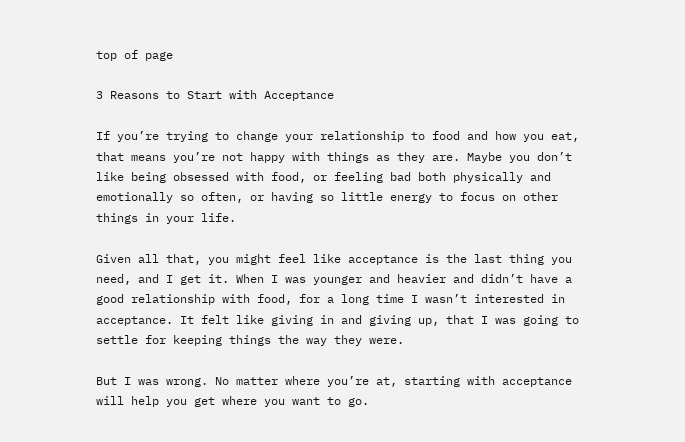top of page

3 Reasons to Start with Acceptance

If you’re trying to change your relationship to food and how you eat, that means you’re not happy with things as they are. Maybe you don’t like being obsessed with food, or feeling bad both physically and emotionally so often, or having so little energy to focus on other things in your life.

Given all that, you might feel like acceptance is the last thing you need, and I get it. When I was younger and heavier and didn’t have a good relationship with food, for a long time I wasn’t interested in acceptance. It felt like giving in and giving up, that I was going to settle for keeping things the way they were.

But I was wrong. No matter where you’re at, starting with acceptance will help you get where you want to go.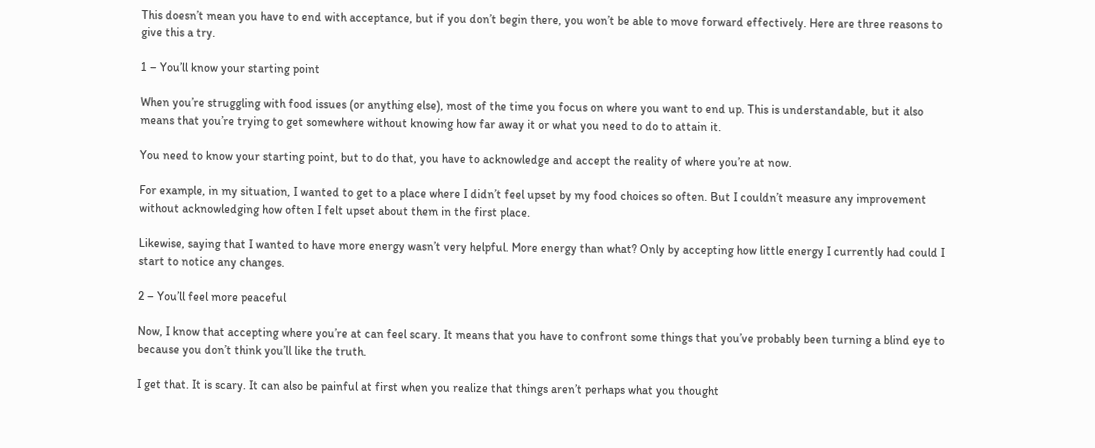This doesn’t mean you have to end with acceptance, but if you don’t begin there, you won’t be able to move forward effectively. Here are three reasons to give this a try.

1 – You’ll know your starting point

When you’re struggling with food issues (or anything else), most of the time you focus on where you want to end up. This is understandable, but it also means that you’re trying to get somewhere without knowing how far away it or what you need to do to attain it.

You need to know your starting point, but to do that, you have to acknowledge and accept the reality of where you’re at now.

For example, in my situation, I wanted to get to a place where I didn’t feel upset by my food choices so often. But I couldn’t measure any improvement without acknowledging how often I felt upset about them in the first place.

Likewise, saying that I wanted to have more energy wasn’t very helpful. More energy than what? Only by accepting how little energy I currently had could I start to notice any changes.

2 – You’ll feel more peaceful

Now, I know that accepting where you’re at can feel scary. It means that you have to confront some things that you’ve probably been turning a blind eye to because you don’t think you’ll like the truth.

I get that. It is scary. It can also be painful at first when you realize that things aren’t perhaps what you thought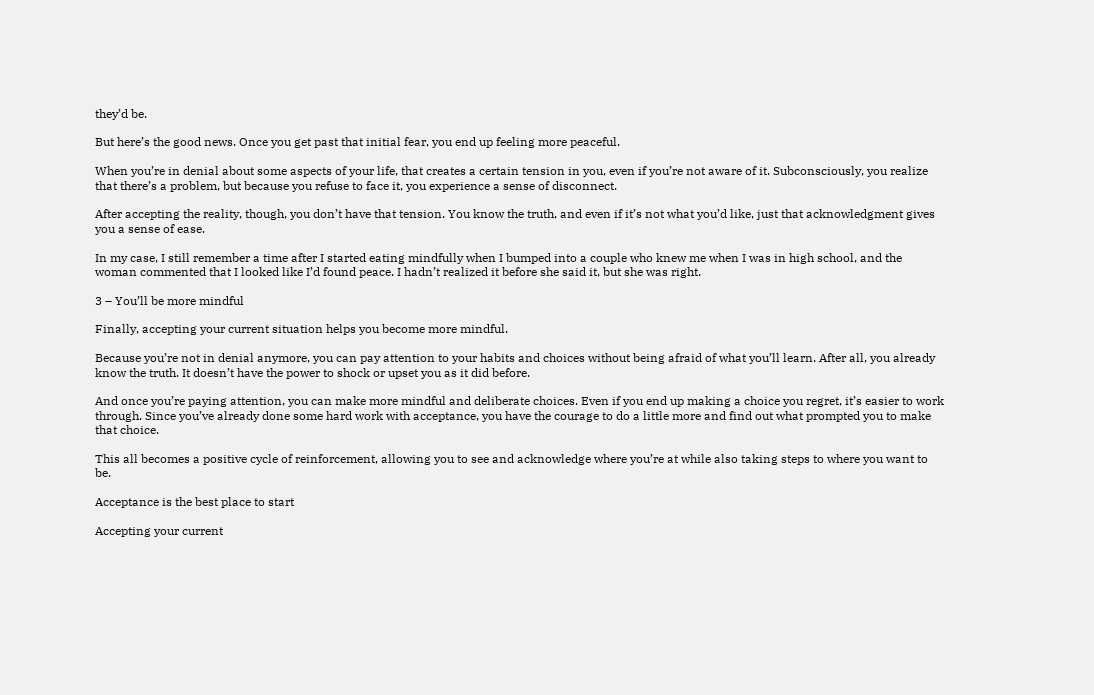they’d be.

But here’s the good news. Once you get past that initial fear, you end up feeling more peaceful.

When you’re in denial about some aspects of your life, that creates a certain tension in you, even if you’re not aware of it. Subconsciously, you realize that there’s a problem, but because you refuse to face it, you experience a sense of disconnect.

After accepting the reality, though, you don’t have that tension. You know the truth, and even if it’s not what you’d like, just that acknowledgment gives you a sense of ease.

In my case, I still remember a time after I started eating mindfully when I bumped into a couple who knew me when I was in high school, and the woman commented that I looked like I’d found peace. I hadn’t realized it before she said it, but she was right.

3 – You’ll be more mindful

Finally, accepting your current situation helps you become more mindful.

Because you’re not in denial anymore, you can pay attention to your habits and choices without being afraid of what you’ll learn. After all, you already know the truth. It doesn’t have the power to shock or upset you as it did before.

And once you’re paying attention, you can make more mindful and deliberate choices. Even if you end up making a choice you regret, it’s easier to work through. Since you’ve already done some hard work with acceptance, you have the courage to do a little more and find out what prompted you to make that choice.

This all becomes a positive cycle of reinforcement, allowing you to see and acknowledge where you’re at while also taking steps to where you want to be.

Acceptance is the best place to start

Accepting your current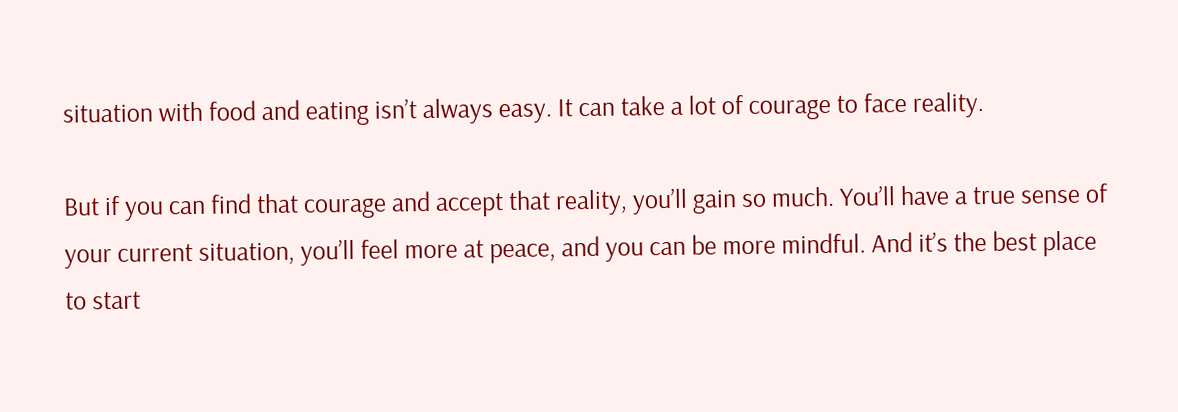situation with food and eating isn’t always easy. It can take a lot of courage to face reality.

But if you can find that courage and accept that reality, you’ll gain so much. You’ll have a true sense of your current situation, you’ll feel more at peace, and you can be more mindful. And it’s the best place to start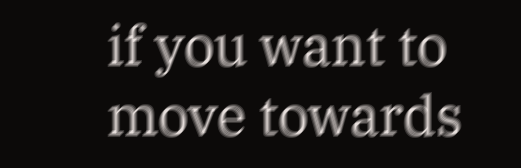if you want to move towards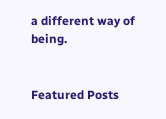a different way of being.


Featured Posts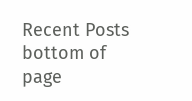Recent Posts
bottom of page